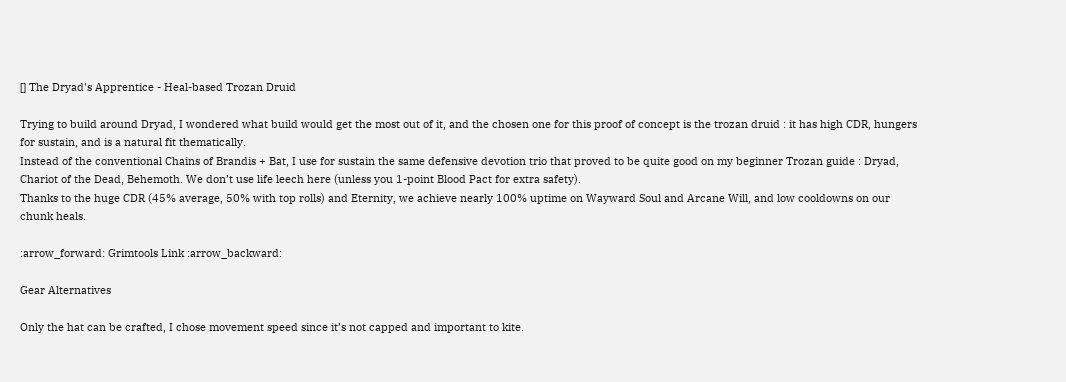[] The Dryad's Apprentice - Heal-based Trozan Druid

Trying to build around Dryad, I wondered what build would get the most out of it, and the chosen one for this proof of concept is the trozan druid : it has high CDR, hungers for sustain, and is a natural fit thematically.
Instead of the conventional Chains of Brandis + Bat, I use for sustain the same defensive devotion trio that proved to be quite good on my beginner Trozan guide : Dryad, Chariot of the Dead, Behemoth. We don’t use life leech here (unless you 1-point Blood Pact for extra safety).
Thanks to the huge CDR (45% average, 50% with top rolls) and Eternity, we achieve nearly 100% uptime on Wayward Soul and Arcane Will, and low cooldowns on our chunk heals.

:arrow_forward: Grimtools Link :arrow_backward:

Gear Alternatives

Only the hat can be crafted, I chose movement speed since it’s not capped and important to kite.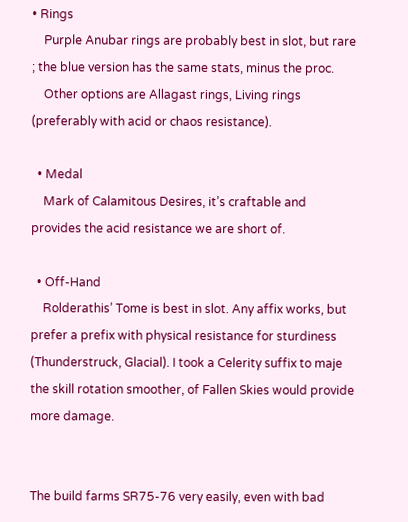• Rings
    Purple Anubar rings are probably best in slot, but rare ; the blue version has the same stats, minus the proc.
    Other options are Allagast rings, Living rings (preferably with acid or chaos resistance).

  • Medal
    Mark of Calamitous Desires, it’s craftable and provides the acid resistance we are short of.

  • Off-Hand
    Rolderathis’ Tome is best in slot. Any affix works, but prefer a prefix with physical resistance for sturdiness (Thunderstruck, Glacial). I took a Celerity suffix to maje the skill rotation smoother, of Fallen Skies would provide more damage.


The build farms SR75-76 very easily, even with bad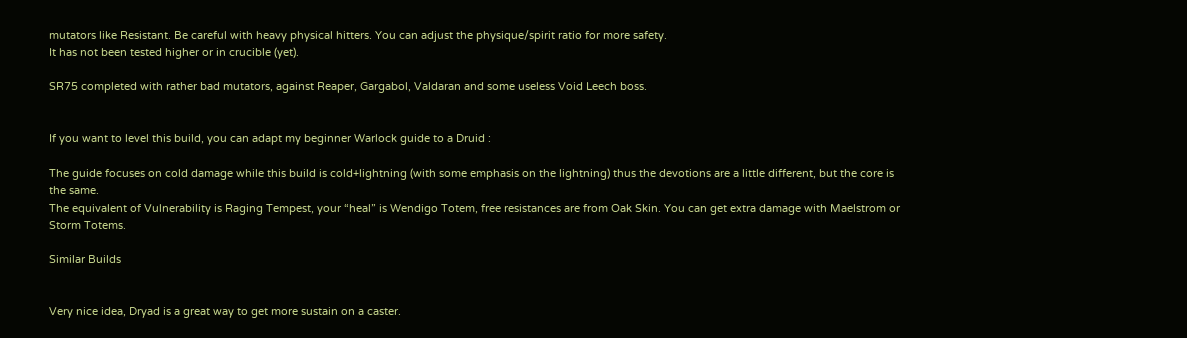mutators like Resistant. Be careful with heavy physical hitters. You can adjust the physique/spirit ratio for more safety.
It has not been tested higher or in crucible (yet).

SR75 completed with rather bad mutators, against Reaper, Gargabol, Valdaran and some useless Void Leech boss.


If you want to level this build, you can adapt my beginner Warlock guide to a Druid :

The guide focuses on cold damage while this build is cold+lightning (with some emphasis on the lightning) thus the devotions are a little different, but the core is the same.
The equivalent of Vulnerability is Raging Tempest, your “heal” is Wendigo Totem, free resistances are from Oak Skin. You can get extra damage with Maelstrom or Storm Totems.

Similar Builds


Very nice idea, Dryad is a great way to get more sustain on a caster.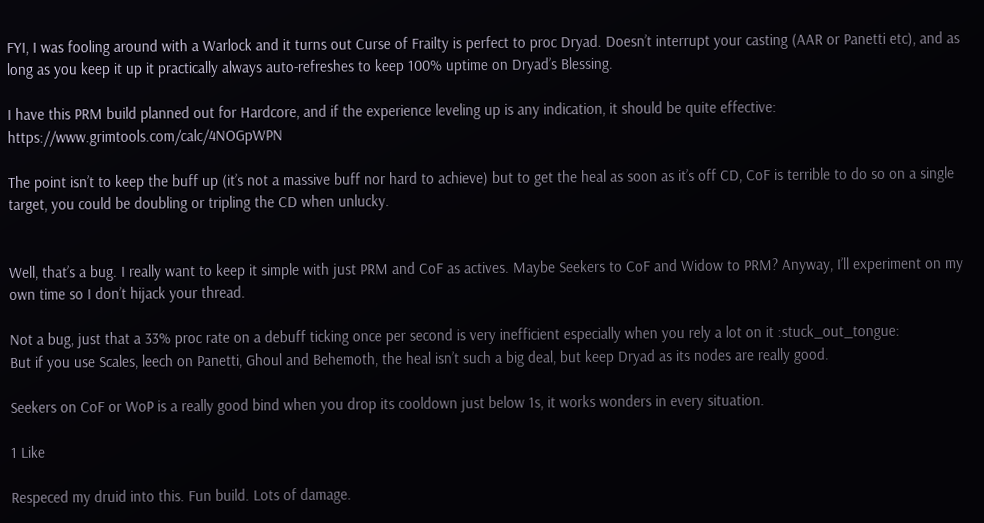FYI, I was fooling around with a Warlock and it turns out Curse of Frailty is perfect to proc Dryad. Doesn’t interrupt your casting (AAR or Panetti etc), and as long as you keep it up it practically always auto-refreshes to keep 100% uptime on Dryad’s Blessing.

I have this PRM build planned out for Hardcore, and if the experience leveling up is any indication, it should be quite effective: https://www.grimtools.com/calc/4NOGpWPN

The point isn’t to keep the buff up (it’s not a massive buff nor hard to achieve) but to get the heal as soon as it’s off CD, CoF is terrible to do so on a single target, you could be doubling or tripling the CD when unlucky.


Well, that’s a bug. I really want to keep it simple with just PRM and CoF as actives. Maybe Seekers to CoF and Widow to PRM? Anyway, I’ll experiment on my own time so I don’t hijack your thread.

Not a bug, just that a 33% proc rate on a debuff ticking once per second is very inefficient especially when you rely a lot on it :stuck_out_tongue:
But if you use Scales, leech on Panetti, Ghoul and Behemoth, the heal isn’t such a big deal, but keep Dryad as its nodes are really good.

Seekers on CoF or WoP is a really good bind when you drop its cooldown just below 1s, it works wonders in every situation.

1 Like

Respeced my druid into this. Fun build. Lots of damage.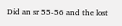Did an sr 55-56 and the lost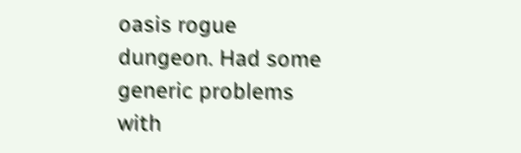oasis rogue dungeon. Had some generic problems with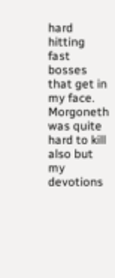hard hitting fast bosses that get in my face. Morgoneth was quite hard to kill also but my devotions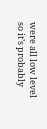were all low level so it’s probably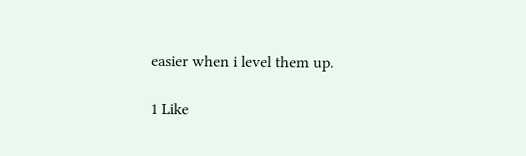easier when i level them up.

1 Like